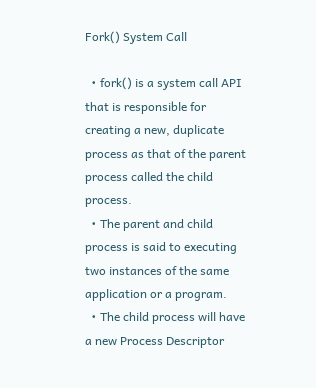Fork() System Call

  • fork() is a system call API that is responsible for creating a new, duplicate process as that of the parent process called the child process.
  • The parent and child process is said to executing two instances of the same application or a program.
  • The child process will have a new Process Descriptor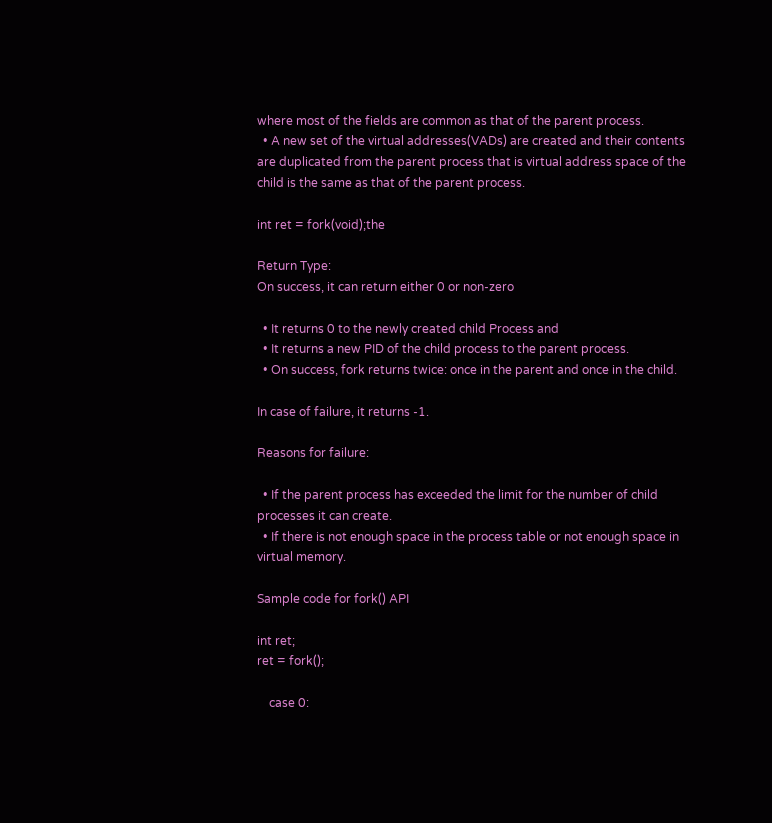where most of the fields are common as that of the parent process.
  • A new set of the virtual addresses(VADs) are created and their contents are duplicated from the parent process that is virtual address space of the child is the same as that of the parent process.

int ret = fork(void);the

Return Type:
On success, it can return either 0 or non-zero

  • It returns 0 to the newly created child Process and
  • It returns a new PID of the child process to the parent process.
  • On success, fork returns twice: once in the parent and once in the child.

In case of failure, it returns -1.

Reasons for failure:

  • If the parent process has exceeded the limit for the number of child processes it can create.
  • If there is not enough space in the process table or not enough space in virtual memory.

Sample code for fork() API

int ret;
ret = fork();

    case 0: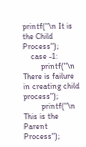printf("\n It is the Child Process");
    case -1:
         printf("\n There is failure in creating child process");
         printf("\n This is the Parent Process");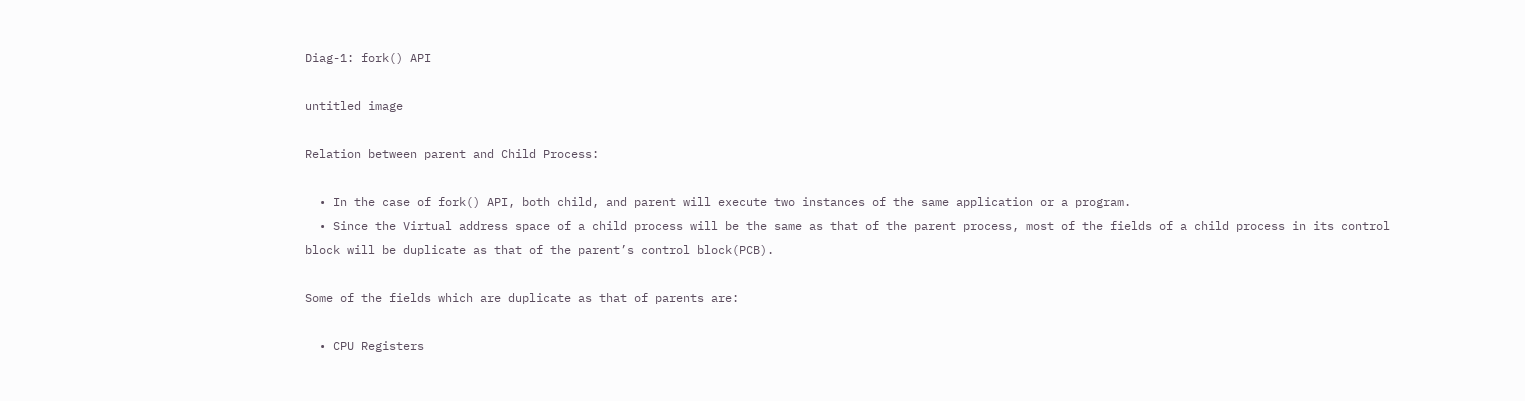Diag-1: fork() API

untitled image

Relation between parent and Child Process:

  • In the case of fork() API, both child, and parent will execute two instances of the same application or a program.
  • Since the Virtual address space of a child process will be the same as that of the parent process, most of the fields of a child process in its control block will be duplicate as that of the parent’s control block(PCB).

Some of the fields which are duplicate as that of parents are:

  • CPU Registers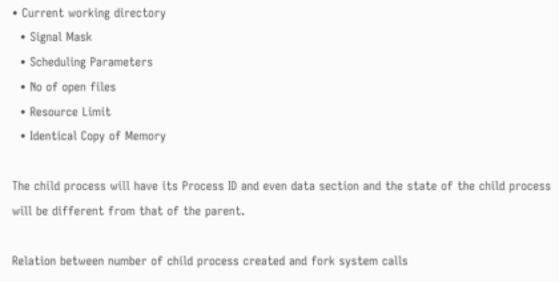• Current working directory
  • Signal Mask
  • Scheduling Parameters
  • No of open files
  • Resource Limit
  • Identical Copy of Memory

The child process will have its Process ID and even data section and the state of the child process will be different from that of the parent.

Relation between number of child process created and fork system calls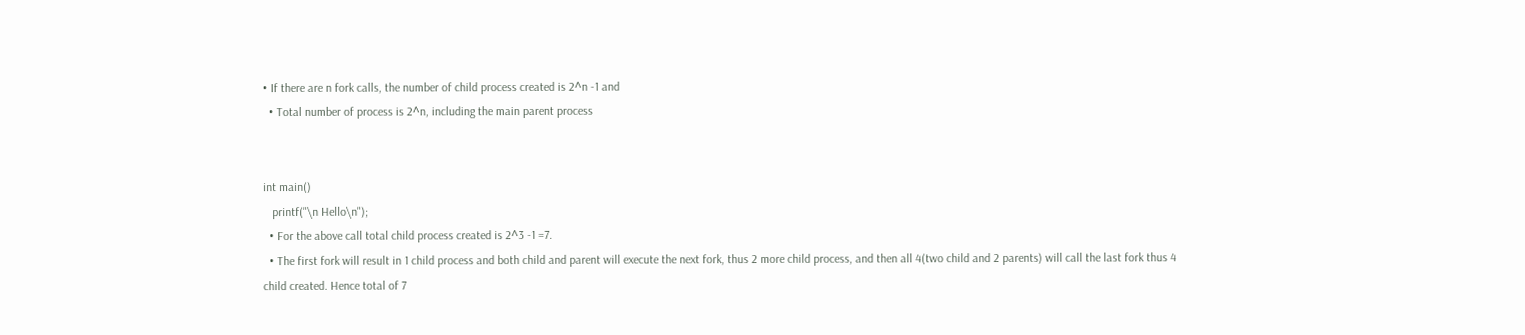• If there are n fork calls, the number of child process created is 2^n -1 and
  • Total number of process is 2^n, including the main parent process


int main()
   printf("\n Hello\n");
  • For the above call total child process created is 2^3 -1 =7.
  • The first fork will result in 1 child process and both child and parent will execute the next fork, thus 2 more child process, and then all 4(two child and 2 parents) will call the last fork thus 4 child created. Hence total of 7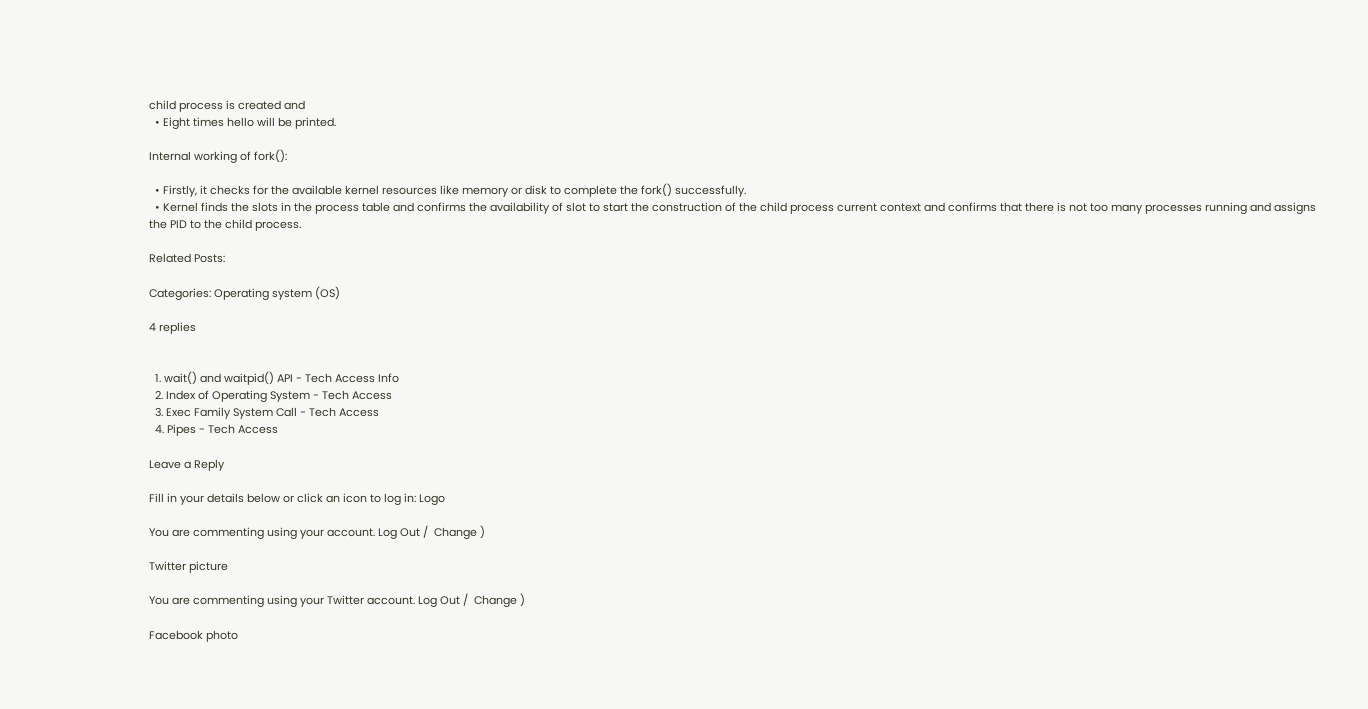child process is created and
  • Eight times hello will be printed.

Internal working of fork():

  • Firstly, it checks for the available kernel resources like memory or disk to complete the fork() successfully.
  • Kernel finds the slots in the process table and confirms the availability of slot to start the construction of the child process current context and confirms that there is not too many processes running and assigns the PID to the child process.

Related Posts:

Categories: Operating system (OS)

4 replies


  1. wait() and waitpid() API - Tech Access Info
  2. Index of Operating System - Tech Access
  3. Exec Family System Call - Tech Access
  4. Pipes - Tech Access

Leave a Reply

Fill in your details below or click an icon to log in: Logo

You are commenting using your account. Log Out /  Change )

Twitter picture

You are commenting using your Twitter account. Log Out /  Change )

Facebook photo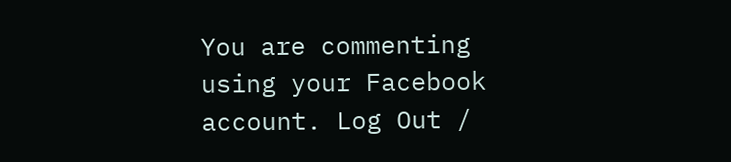You are commenting using your Facebook account. Log Out /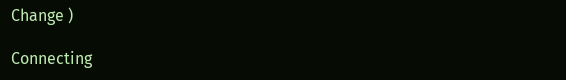Change )

Connecting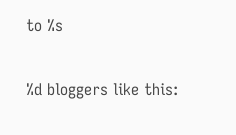to %s

%d bloggers like this: